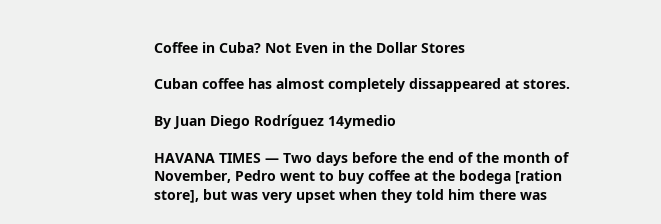Coffee in Cuba? Not Even in the Dollar Stores

Cuban coffee has almost completely dissappeared at stores.

By Juan Diego Rodríguez 14ymedio

HAVANA TIMES — Two days before the end of the month of November, Pedro went to buy coffee at the bodega [ration store], but was very upset when they told him there was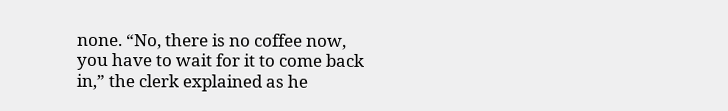none. “No, there is no coffee now, you have to wait for it to come back in,” the clerk explained as he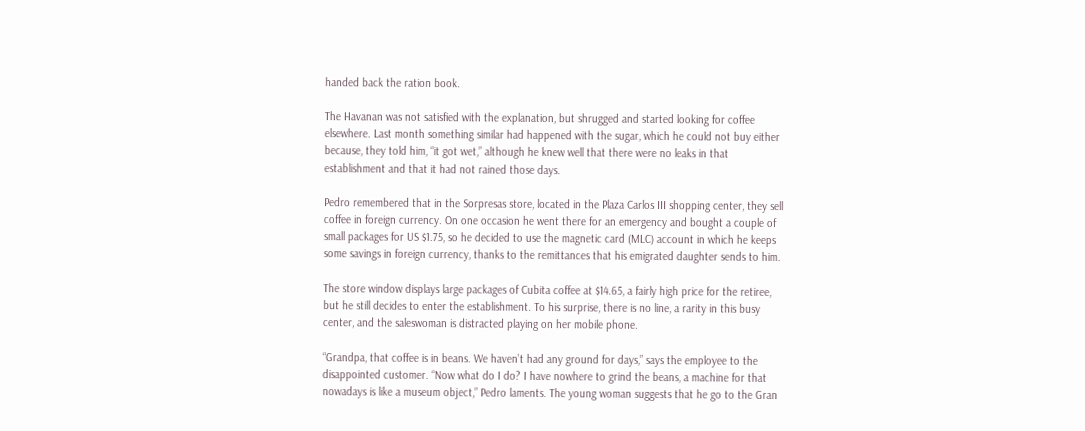handed back the ration book.

The Havanan was not satisfied with the explanation, but shrugged and started looking for coffee elsewhere. Last month something similar had happened with the sugar, which he could not buy either because, they told him, “it got wet,” although he knew well that there were no leaks in that establishment and that it had not rained those days.

Pedro remembered that in the Sorpresas store, located in the Plaza Carlos III shopping center, they sell coffee in foreign currency. On one occasion he went there for an emergency and bought a couple of small packages for US $1.75, so he decided to use the magnetic card (MLC) account in which he keeps some savings in foreign currency, thanks to the remittances that his emigrated daughter sends to him.

The store window displays large packages of Cubita coffee at $14.65, a fairly high price for the retiree, but he still decides to enter the establishment. To his surprise, there is no line, a rarity in this busy center, and the saleswoman is distracted playing on her mobile phone.

“Grandpa, that coffee is in beans. We haven’t had any ground for days,” says the employee to the disappointed customer. “Now what do I do? I have nowhere to grind the beans, a machine for that nowadays is like a museum object,” Pedro laments. The young woman suggests that he go to the Gran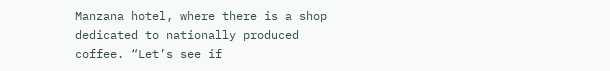Manzana hotel, where there is a shop dedicated to nationally produced coffee. “Let’s see if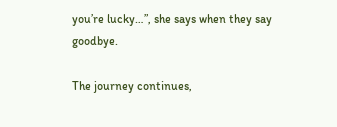you’re lucky…”, she says when they say goodbye.

The journey continues,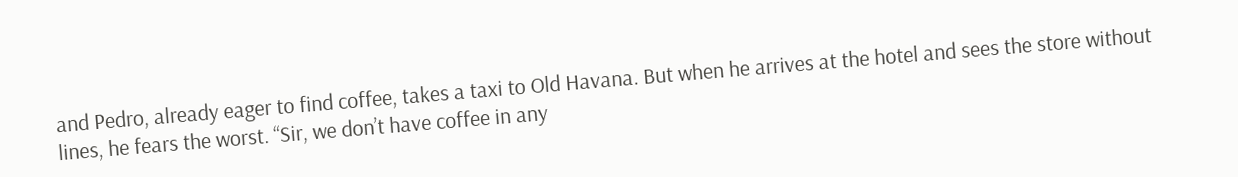and Pedro, already eager to find coffee, takes a taxi to Old Havana. But when he arrives at the hotel and sees the store without lines, he fears the worst. “Sir, we don’t have coffee in any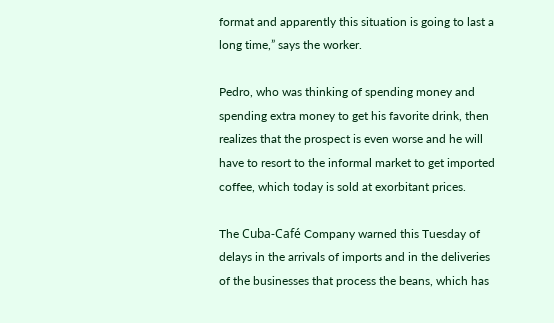format and apparently this situation is going to last a long time,” says the worker.

Pedro, who was thinking of spending money and spending extra money to get his favorite drink, then realizes that the prospect is even worse and he will have to resort to the informal market to get imported coffee, which today is sold at exorbitant prices.

The Cuba-Café Company warned this Tuesday of delays in the arrivals of imports and in the deliveries of the businesses that process the beans, which has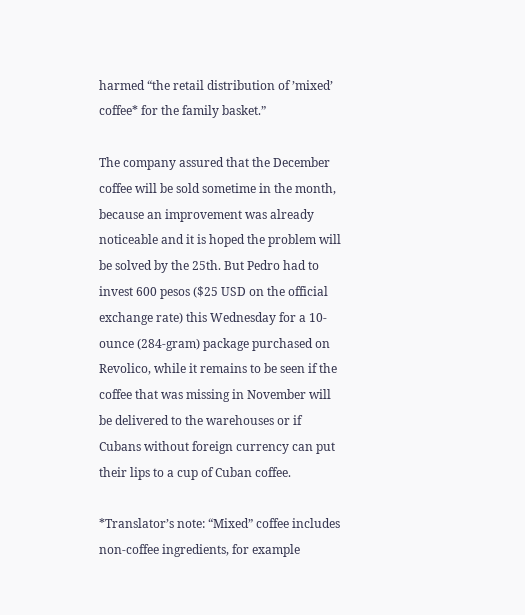harmed “the retail distribution of ’mixed’ coffee* for the family basket.”

The company assured that the December coffee will be sold sometime in the month, because an improvement was already noticeable and it is hoped the problem will be solved by the 25th. But Pedro had to invest 600 pesos ($25 USD on the official exchange rate) this Wednesday for a 10-ounce (284-gram) package purchased on Revolico, while it remains to be seen if the coffee that was missing in November will be delivered to the warehouses or if Cubans without foreign currency can put their lips to a cup of Cuban coffee.

*Translator’s note: “Mixed” coffee includes non-coffee ingredients, for example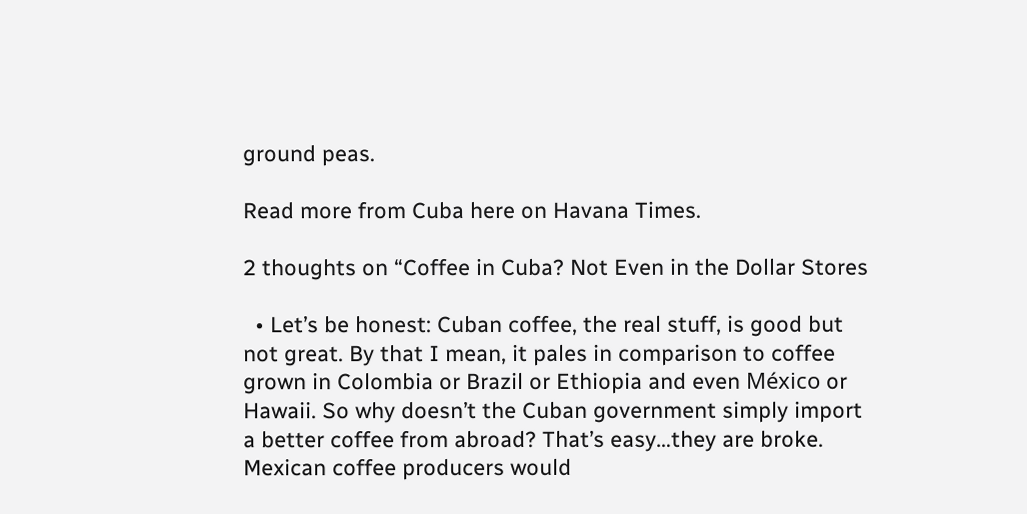ground peas.

Read more from Cuba here on Havana Times.

2 thoughts on “Coffee in Cuba? Not Even in the Dollar Stores

  • Let’s be honest: Cuban coffee, the real stuff, is good but not great. By that I mean, it pales in comparison to coffee grown in Colombia or Brazil or Ethiopia and even México or Hawaii. So why doesn’t the Cuban government simply import a better coffee from abroad? That’s easy…they are broke. Mexican coffee producers would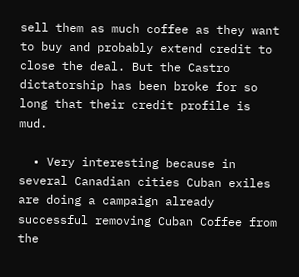sell them as much coffee as they want to buy and probably extend credit to close the deal. But the Castro dictatorship has been broke for so long that their credit profile is mud.

  • Very interesting because in several Canadian cities Cuban exiles are doing a campaign already successful removing Cuban Coffee from the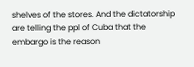shelves of the stores. And the dictatorship are telling the ppl of Cuba that the embargo is the reason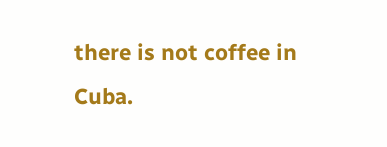there is not coffee in Cuba.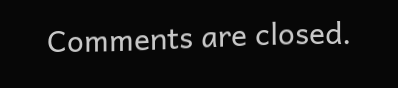Comments are closed.